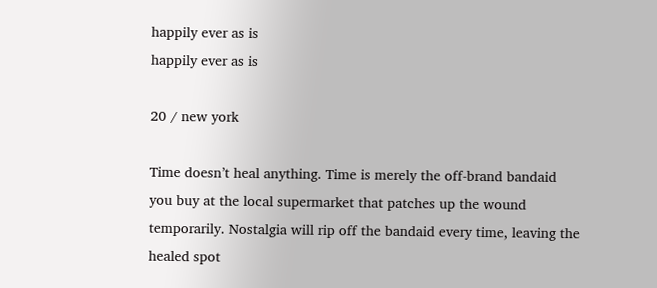happily ever as is
happily ever as is

20 / new york

Time doesn’t heal anything. Time is merely the off-brand bandaid you buy at the local supermarket that patches up the wound temporarily. Nostalgia will rip off the bandaid every time, leaving the healed spot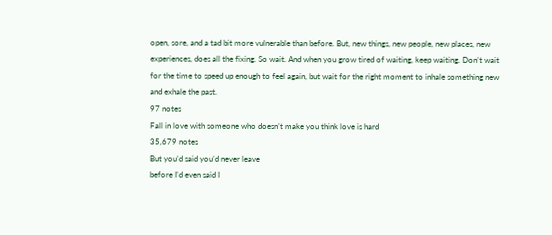open, sore, and a tad bit more vulnerable than before. But, new things, new people, new places, new experiences, does all the fixing. So wait. And when you grow tired of waiting, keep waiting. Don’t wait for the time to speed up enough to feel again, but wait for the right moment to inhale something new and exhale the past.
97 notes
Fall in love with someone who doesn’t make you think love is hard
35,679 notes
But you’d said you’d never leave
before I’d even said I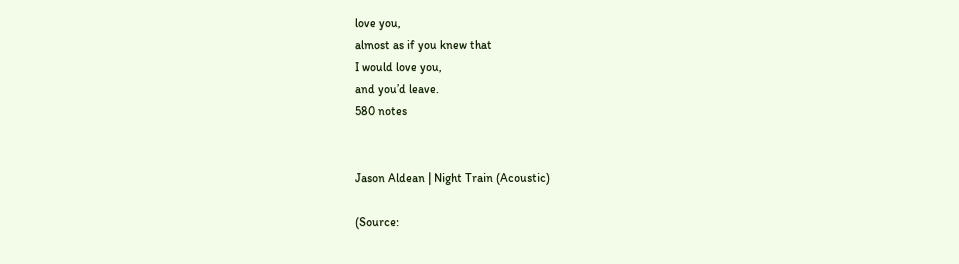love you,
almost as if you knew that
I would love you,
and you’d leave.
580 notes


Jason Aldean | Night Train (Acoustic)

(Source: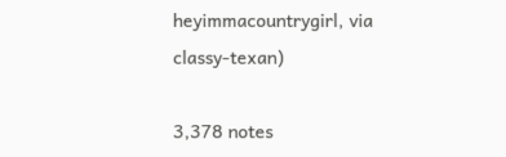heyimmacountrygirl, via classy-texan)

3,378 notes